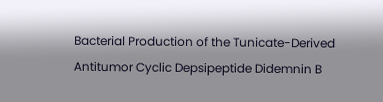Bacterial Production of the Tunicate-Derived Antitumor Cyclic Depsipeptide Didemnin B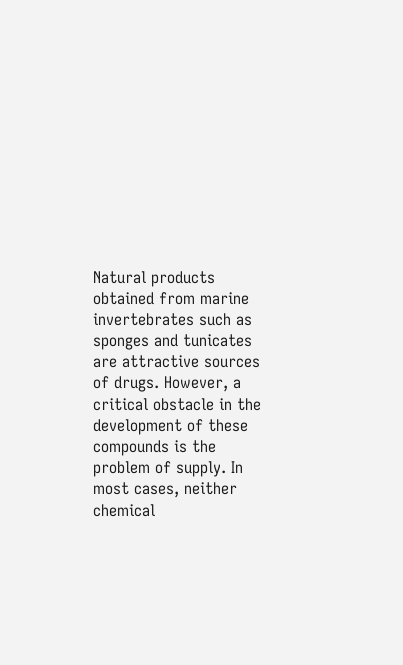Natural products obtained from marine invertebrates such as sponges and tunicates are attractive sources of drugs. However, a critical obstacle in the development of these compounds is the problem of supply. In most cases, neither chemical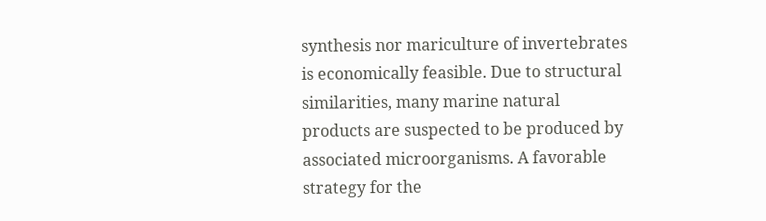synthesis nor mariculture of invertebrates is economically feasible. Due to structural similarities, many marine natural products are suspected to be produced by associated microorganisms. A favorable strategy for the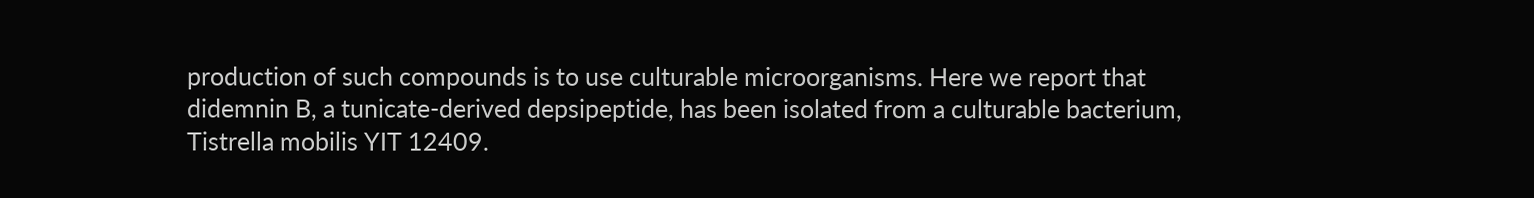production of such compounds is to use culturable microorganisms. Here we report that didemnin B, a tunicate-derived depsipeptide, has been isolated from a culturable bacterium, Tistrella mobilis YIT 12409.